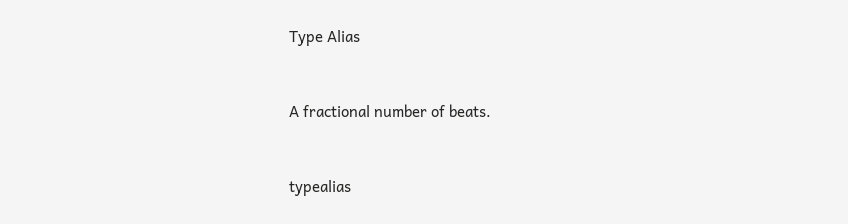Type Alias


A fractional number of beats.


typealias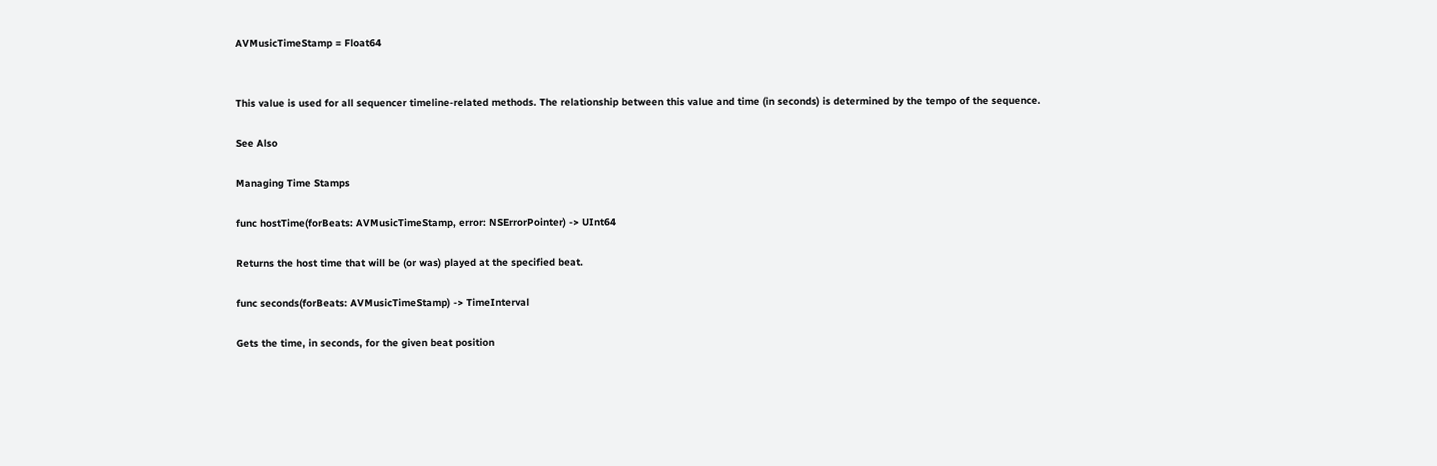AVMusicTimeStamp = Float64


This value is used for all sequencer timeline-related methods. The relationship between this value and time (in seconds) is determined by the tempo of the sequence.

See Also

Managing Time Stamps

func hostTime(forBeats: AVMusicTimeStamp, error: NSErrorPointer) -> UInt64

Returns the host time that will be (or was) played at the specified beat.

func seconds(forBeats: AVMusicTimeStamp) -> TimeInterval

Gets the time, in seconds, for the given beat position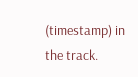(timestamp) in the track.